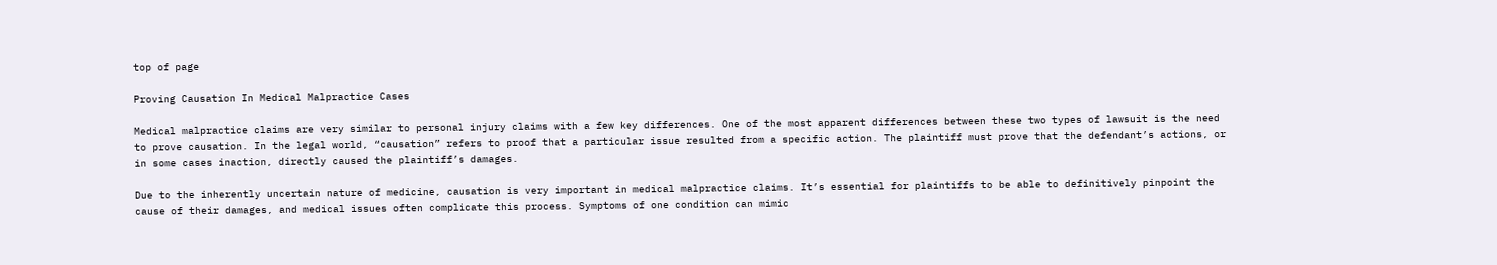top of page

Proving Causation In Medical Malpractice Cases

Medical malpractice claims are very similar to personal injury claims with a few key differences. One of the most apparent differences between these two types of lawsuit is the need to prove causation. In the legal world, “causation” refers to proof that a particular issue resulted from a specific action. The plaintiff must prove that the defendant’s actions, or in some cases inaction, directly caused the plaintiff’s damages.

Due to the inherently uncertain nature of medicine, causation is very important in medical malpractice claims. It’s essential for plaintiffs to be able to definitively pinpoint the cause of their damages, and medical issues often complicate this process. Symptoms of one condition can mimic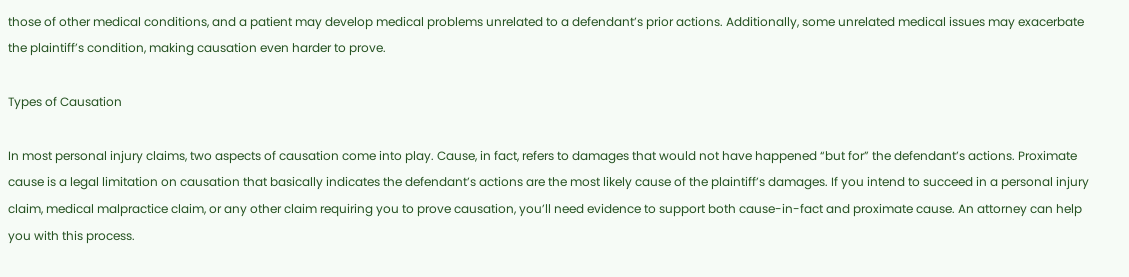those of other medical conditions, and a patient may develop medical problems unrelated to a defendant’s prior actions. Additionally, some unrelated medical issues may exacerbate the plaintiff’s condition, making causation even harder to prove.

Types of Causation

In most personal injury claims, two aspects of causation come into play. Cause, in fact, refers to damages that would not have happened “but for” the defendant’s actions. Proximate cause is a legal limitation on causation that basically indicates the defendant’s actions are the most likely cause of the plaintiff’s damages. If you intend to succeed in a personal injury claim, medical malpractice claim, or any other claim requiring you to prove causation, you’ll need evidence to support both cause-in-fact and proximate cause. An attorney can help you with this process.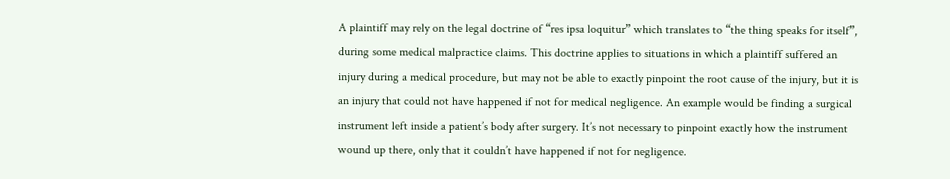A plaintiff may rely on the legal doctrine of “res ipsa loquitur” which translates to “the thing speaks for itself”, during some medical malpractice claims. This doctrine applies to situations in which a plaintiff suffered an injury during a medical procedure, but may not be able to exactly pinpoint the root cause of the injury, but it is an injury that could not have happened if not for medical negligence. An example would be finding a surgical instrument left inside a patient’s body after surgery. It’s not necessary to pinpoint exactly how the instrument wound up there, only that it couldn’t have happened if not for negligence.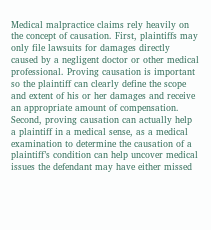Medical malpractice claims rely heavily on the concept of causation. First, plaintiffs may only file lawsuits for damages directly caused by a negligent doctor or other medical professional. Proving causation is important so the plaintiff can clearly define the scope and extent of his or her damages and receive an appropriate amount of compensation. Second, proving causation can actually help a plaintiff in a medical sense, as a medical examination to determine the causation of a plaintiff’s condition can help uncover medical issues the defendant may have either missed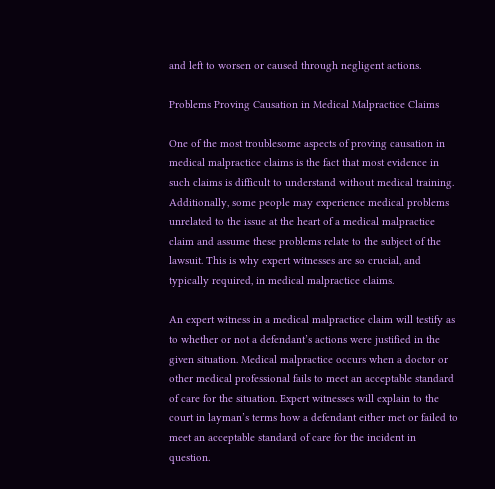and left to worsen or caused through negligent actions.

Problems Proving Causation in Medical Malpractice Claims

One of the most troublesome aspects of proving causation in medical malpractice claims is the fact that most evidence in such claims is difficult to understand without medical training. Additionally, some people may experience medical problems unrelated to the issue at the heart of a medical malpractice claim and assume these problems relate to the subject of the lawsuit. This is why expert witnesses are so crucial, and typically required, in medical malpractice claims.

An expert witness in a medical malpractice claim will testify as to whether or not a defendant’s actions were justified in the given situation. Medical malpractice occurs when a doctor or other medical professional fails to meet an acceptable standard of care for the situation. Expert witnesses will explain to the court in layman’s terms how a defendant either met or failed to meet an acceptable standard of care for the incident in question.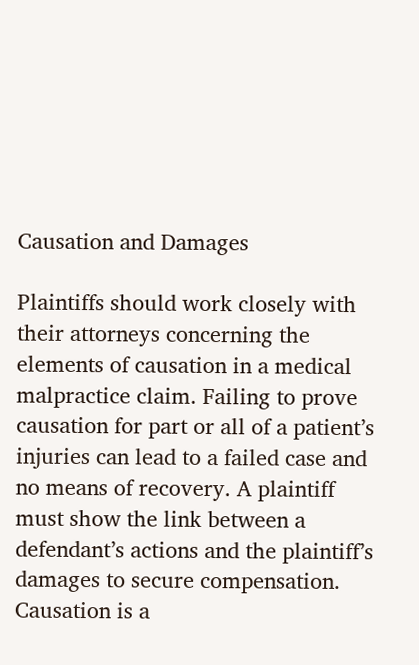Causation and Damages

Plaintiffs should work closely with their attorneys concerning the elements of causation in a medical malpractice claim. Failing to prove causation for part or all of a patient’s injuries can lead to a failed case and no means of recovery. A plaintiff must show the link between a defendant’s actions and the plaintiff’s damages to secure compensation. Causation is a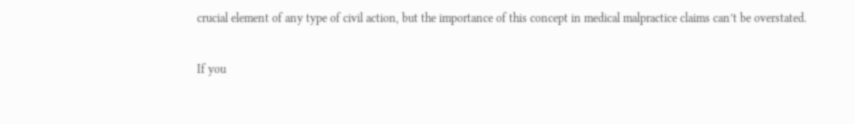crucial element of any type of civil action, but the importance of this concept in medical malpractice claims can’t be overstated.

If you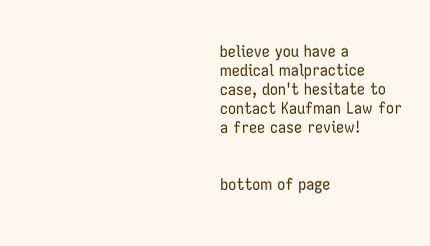believe you have a medical malpractice case, don't hesitate to contact Kaufman Law for a free case review!


bottom of page